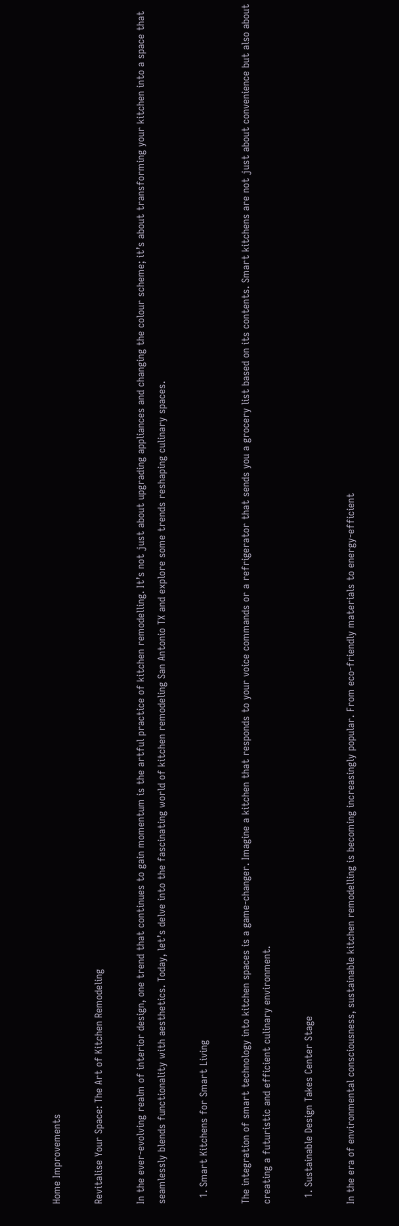Home Improvements

Revitalise Your Space: The Art of Kitchen Remodeling

In the ever-evolving realm of interior design, one trend that continues to gain momentum is the artful practice of kitchen remodelling. It’s not just about upgrading appliances and changing the colour scheme; it’s about transforming your kitchen into a space that seamlessly blends functionality with aesthetics. Today, let’s delve into the fascinating world of kitchen remodeling San Antonio TX and explore some trends reshaping culinary spaces.

  1. Smart Kitchens for Smart Living

The integration of smart technology into kitchen spaces is a game-changer. Imagine a kitchen that responds to your voice commands or a refrigerator that sends you a grocery list based on its contents. Smart kitchens are not just about convenience but also about creating a futuristic and efficient culinary environment.

  1. Sustainable Design Takes Center Stage

In the era of environmental consciousness, sustainable kitchen remodelling is becoming increasingly popular. From eco-friendly materials to energy-efficient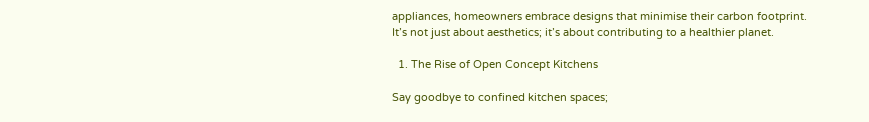appliances, homeowners embrace designs that minimise their carbon footprint. It’s not just about aesthetics; it’s about contributing to a healthier planet.

  1. The Rise of Open Concept Kitchens

Say goodbye to confined kitchen spaces;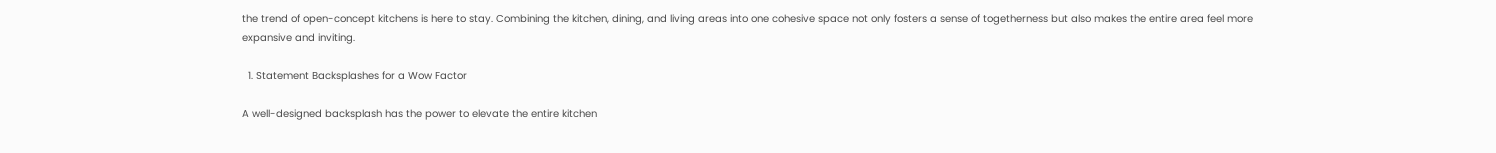the trend of open-concept kitchens is here to stay. Combining the kitchen, dining, and living areas into one cohesive space not only fosters a sense of togetherness but also makes the entire area feel more expansive and inviting.

  1. Statement Backsplashes for a Wow Factor

A well-designed backsplash has the power to elevate the entire kitchen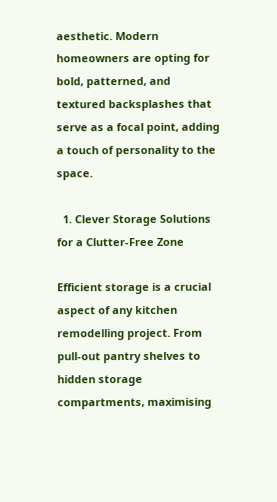aesthetic. Modern homeowners are opting for bold, patterned, and textured backsplashes that serve as a focal point, adding a touch of personality to the space.

  1. Clever Storage Solutions for a Clutter-Free Zone

Efficient storage is a crucial aspect of any kitchen remodelling project. From pull-out pantry shelves to hidden storage compartments, maximising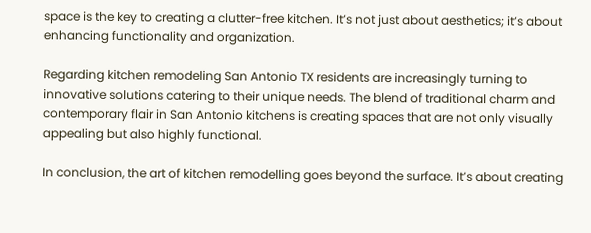space is the key to creating a clutter-free kitchen. It’s not just about aesthetics; it’s about enhancing functionality and organization.

Regarding kitchen remodeling San Antonio TX residents are increasingly turning to innovative solutions catering to their unique needs. The blend of traditional charm and contemporary flair in San Antonio kitchens is creating spaces that are not only visually appealing but also highly functional.

In conclusion, the art of kitchen remodelling goes beyond the surface. It’s about creating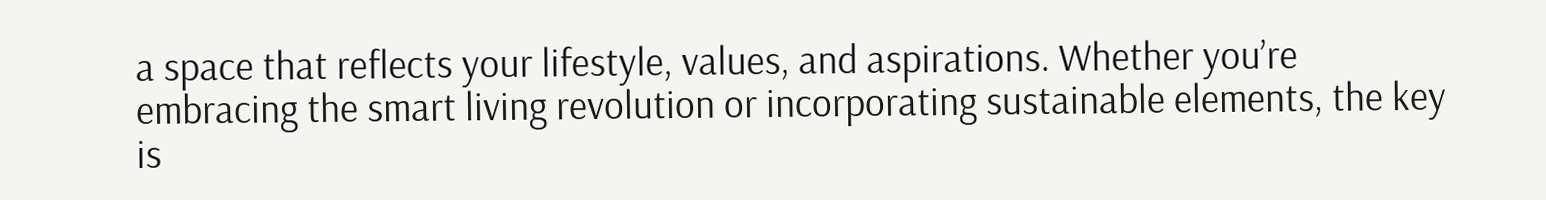a space that reflects your lifestyle, values, and aspirations. Whether you’re embracing the smart living revolution or incorporating sustainable elements, the key is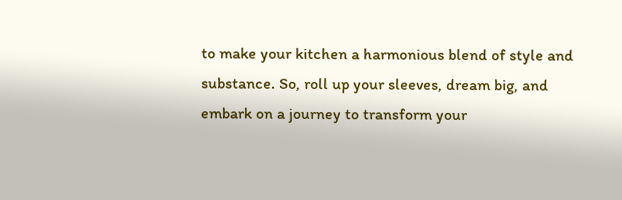to make your kitchen a harmonious blend of style and substance. So, roll up your sleeves, dream big, and embark on a journey to transform your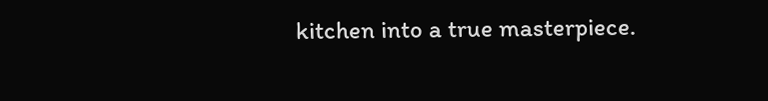kitchen into a true masterpiece.